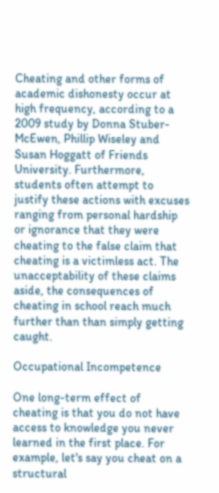Cheating and other forms of academic dishonesty occur at high frequency, according to a 2009 study by Donna Stuber-McEwen, Phillip Wiseley and Susan Hoggatt of Friends University. Furthermore, students often attempt to justify these actions with excuses ranging from personal hardship or ignorance that they were cheating to the false claim that cheating is a victimless act. The unacceptability of these claims aside, the consequences of cheating in school reach much further than than simply getting caught.

Occupational Incompetence

One long-term effect of cheating is that you do not have access to knowledge you never learned in the first place. For example, let's say you cheat on a structural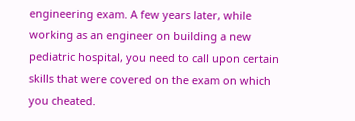engineering exam. A few years later, while working as an engineer on building a new pediatric hospital, you need to call upon certain skills that were covered on the exam on which you cheated.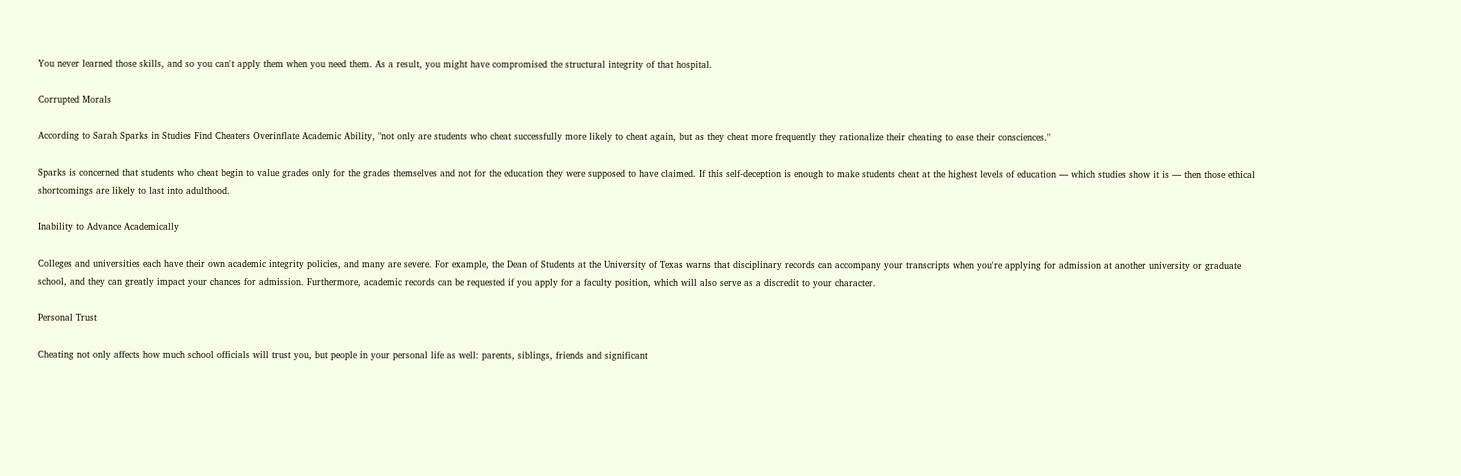You never learned those skills, and so you can't apply them when you need them. As a result, you might have compromised the structural integrity of that hospital.

Corrupted Morals

According to Sarah Sparks in Studies Find Cheaters Overinflate Academic Ability, "not only are students who cheat successfully more likely to cheat again, but as they cheat more frequently they rationalize their cheating to ease their consciences."

Sparks is concerned that students who cheat begin to value grades only for the grades themselves and not for the education they were supposed to have claimed. If this self-deception is enough to make students cheat at the highest levels of education — which studies show it is — then those ethical shortcomings are likely to last into adulthood.

Inability to Advance Academically

Colleges and universities each have their own academic integrity policies, and many are severe. For example, the Dean of Students at the University of Texas warns that disciplinary records can accompany your transcripts when you're applying for admission at another university or graduate school, and they can greatly impact your chances for admission. Furthermore, academic records can be requested if you apply for a faculty position, which will also serve as a discredit to your character.

Personal Trust

Cheating not only affects how much school officials will trust you, but people in your personal life as well: parents, siblings, friends and significant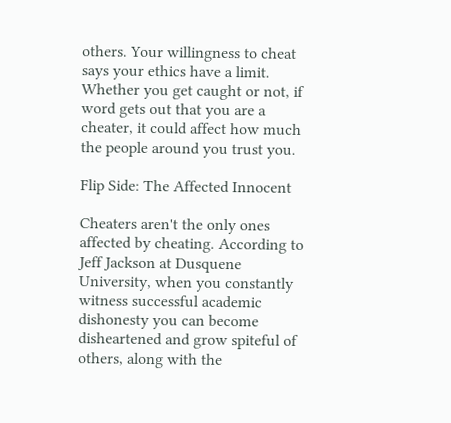others. Your willingness to cheat says your ethics have a limit. Whether you get caught or not, if word gets out that you are a cheater, it could affect how much the people around you trust you.

Flip Side: The Affected Innocent

Cheaters aren't the only ones affected by cheating. According to Jeff Jackson at Dusquene University, when you constantly witness successful academic dishonesty you can become disheartened and grow spiteful of others, along with the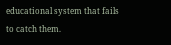educational system that fails to catch them.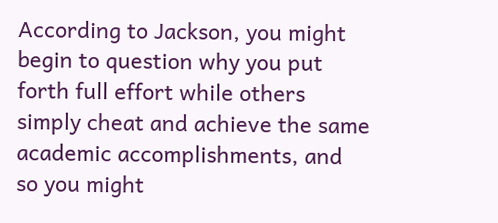According to Jackson, you might begin to question why you put forth full effort while others simply cheat and achieve the same academic accomplishments, and so you might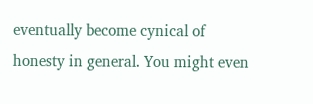eventually become cynical of honesty in general. You might even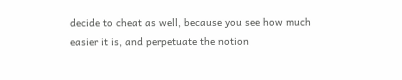decide to cheat as well, because you see how much easier it is, and perpetuate the notion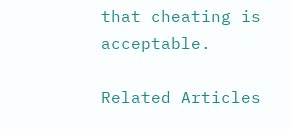that cheating is acceptable.

Related Articles